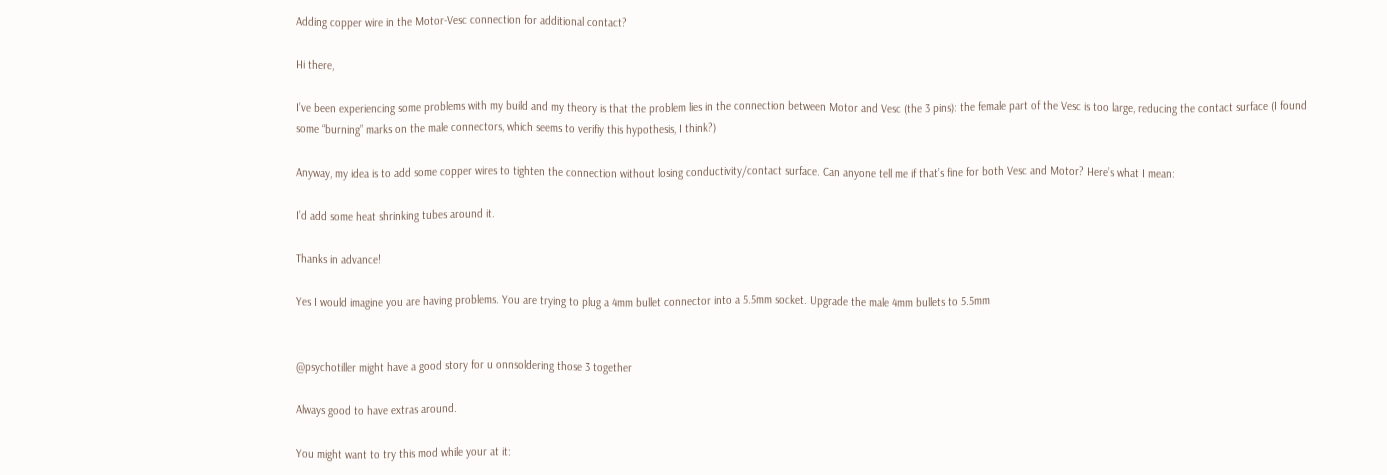Adding copper wire in the Motor-Vesc connection for additional contact?

Hi there,

I’ve been experiencing some problems with my build and my theory is that the problem lies in the connection between Motor and Vesc (the 3 pins): the female part of the Vesc is too large, reducing the contact surface (I found some “burning” marks on the male connectors, which seems to verifiy this hypothesis, I think?)

Anyway, my idea is to add some copper wires to tighten the connection without losing conductivity/contact surface. Can anyone tell me if that’s fine for both Vesc and Motor? Here’s what I mean:

I’d add some heat shrinking tubes around it.

Thanks in advance!

Yes I would imagine you are having problems. You are trying to plug a 4mm bullet connector into a 5.5mm socket. Upgrade the male 4mm bullets to 5.5mm


@psychotiller might have a good story for u onnsoldering those 3 together

Always good to have extras around.

You might want to try this mod while your at it: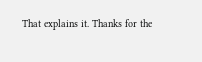That explains it. Thanks for the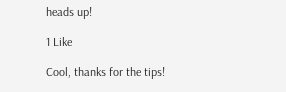heads up!

1 Like

Cool, thanks for the tips!